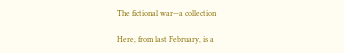The fictional war—a collection

Here, from last February, is a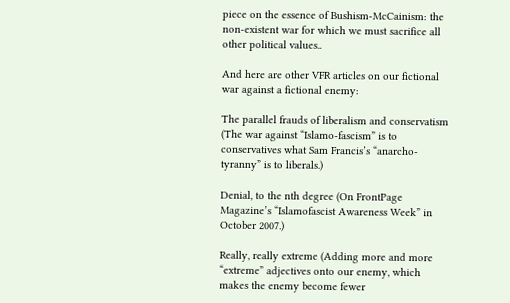piece on the essence of Bushism-McCainism: the non-existent war for which we must sacrifice all other political values..

And here are other VFR articles on our fictional war against a fictional enemy:

The parallel frauds of liberalism and conservatism (The war against “Islamo-fascism” is to conservatives what Sam Francis’s “anarcho-tyranny” is to liberals.)

Denial, to the nth degree (On FrontPage Magazine’s “Islamofascist Awareness Week” in October 2007.)

Really, really extreme (Adding more and more “extreme” adjectives onto our enemy, which makes the enemy become fewer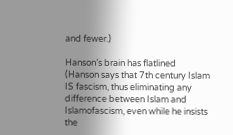and fewer.)

Hanson’s brain has flatlined (Hanson says that 7th century Islam IS fascism, thus eliminating any difference between Islam and Islamofascism, even while he insists the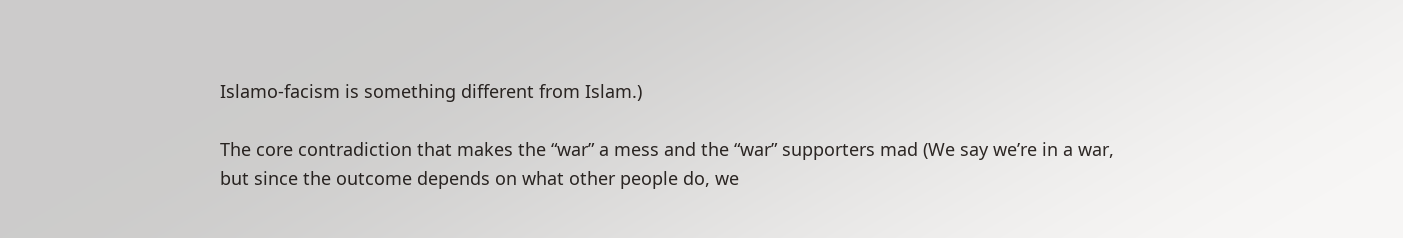Islamo-facism is something different from Islam.)

The core contradiction that makes the “war” a mess and the “war” supporters mad (We say we’re in a war, but since the outcome depends on what other people do, we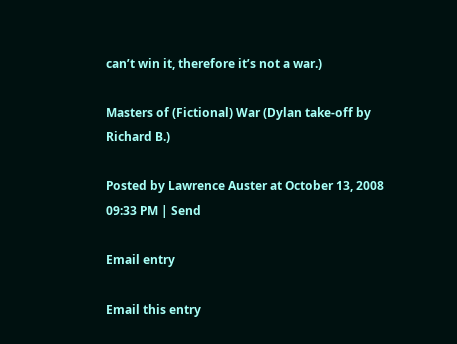can’t win it, therefore it’s not a war.)

Masters of (Fictional) War (Dylan take-off by Richard B.)

Posted by Lawrence Auster at October 13, 2008 09:33 PM | Send

Email entry

Email this entry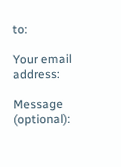to:

Your email address:

Message (optional):